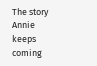The story Annie keeps coming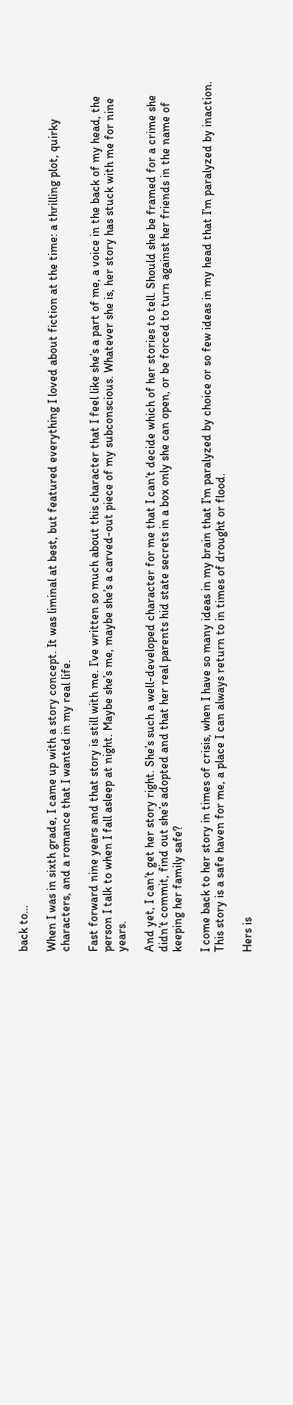back to…

When I was in sixth grade, I came up with a story concept. It was liminal at best, but featured everything I loved about fiction at the time: a thrilling plot, quirky characters, and a romance that I wanted in my real life.

Fast forward nine years and that story is still with me. I’ve written so much about this character that I feel like she’s a part of me, a voice in the back of my head, the person I talk to when I fall asleep at night. Maybe she’s me, maybe she’s a carved-out piece of my subconscious. Whatever she is, her story has stuck with me for nine years.

And yet, I can’t get her story right. She’s such a well-developed character for me that I can’t decide which of her stories to tell. Should she be framed for a crime she didn’t commit, find out she’s adopted and that her real parents hid state secrets in a box only she can open, or be forced to turn against her friends in the name of keeping her family safe?

I come back to her story in times of crisis, when I have so many ideas in my brain that I’m paralyzed by choice or so few ideas in my head that I’m paralyzed by inaction. This story is a safe haven for me, a place I can always return to in times of drought or flood.

Hers is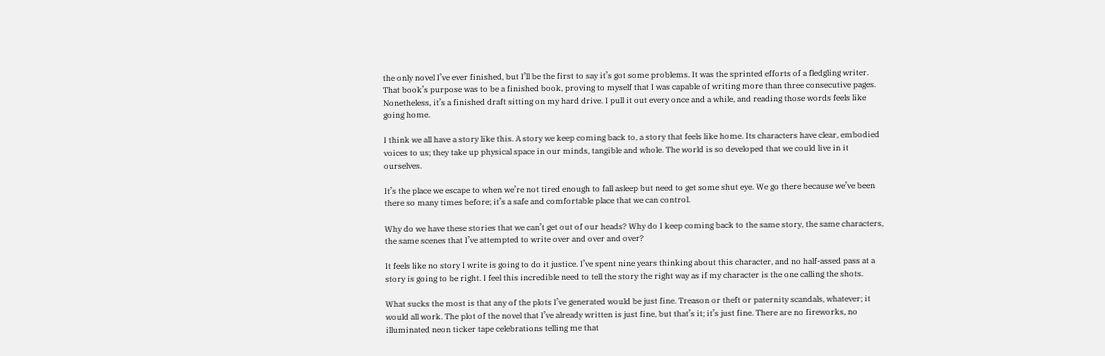the only novel I’ve ever finished, but I’ll be the first to say it’s got some problems. It was the sprinted efforts of a fledgling writer. That book’s purpose was to be a finished book, proving to myself that I was capable of writing more than three consecutive pages. Nonetheless, it’s a finished draft sitting on my hard drive. I pull it out every once and a while, and reading those words feels like going home.

I think we all have a story like this. A story we keep coming back to, a story that feels like home. Its characters have clear, embodied voices to us; they take up physical space in our minds, tangible and whole. The world is so developed that we could live in it ourselves.

It’s the place we escape to when we’re not tired enough to fall asleep but need to get some shut eye. We go there because we’ve been there so many times before; it’s a safe and comfortable place that we can control.

Why do we have these stories that we can’t get out of our heads? Why do I keep coming back to the same story, the same characters, the same scenes that I’ve attempted to write over and over and over?

It feels like no story I write is going to do it justice. I’ve spent nine years thinking about this character, and no half-assed pass at a story is going to be right. I feel this incredible need to tell the story the right way as if my character is the one calling the shots.

What sucks the most is that any of the plots I’ve generated would be just fine. Treason or theft or paternity scandals, whatever; it would all work. The plot of the novel that I’ve already written is just fine, but that’s it; it’s just fine. There are no fireworks, no illuminated neon ticker tape celebrations telling me that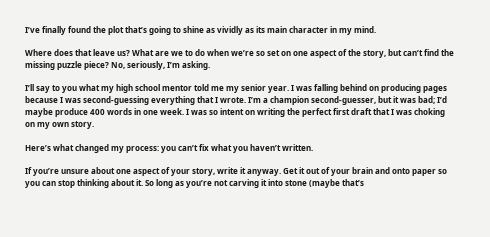I’ve finally found the plot that’s going to shine as vividly as its main character in my mind.

Where does that leave us? What are we to do when we’re so set on one aspect of the story, but can’t find the missing puzzle piece? No, seriously, I’m asking.

I’ll say to you what my high school mentor told me my senior year. I was falling behind on producing pages because I was second-guessing everything that I wrote. I’m a champion second-guesser, but it was bad; I’d maybe produce 400 words in one week. I was so intent on writing the perfect first draft that I was choking on my own story.

Here’s what changed my process: you can’t fix what you haven’t written.

If you’re unsure about one aspect of your story, write it anyway. Get it out of your brain and onto paper so you can stop thinking about it. So long as you’re not carving it into stone (maybe that’s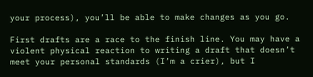your process), you’ll be able to make changes as you go.

First drafts are a race to the finish line. You may have a violent physical reaction to writing a draft that doesn’t meet your personal standards (I’m a crier), but I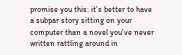promise you this: it’s better to have a subpar story sitting on your computer than a novel you’ve never written rattling around in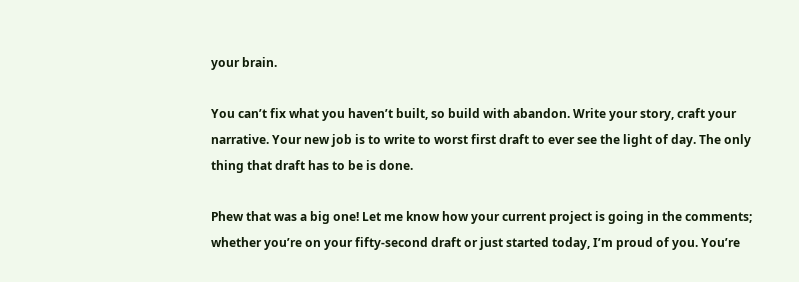your brain.

You can’t fix what you haven’t built, so build with abandon. Write your story, craft your narrative. Your new job is to write to worst first draft to ever see the light of day. The only thing that draft has to be is done.

Phew that was a big one! Let me know how your current project is going in the comments; whether you’re on your fifty-second draft or just started today, I’m proud of you. You’re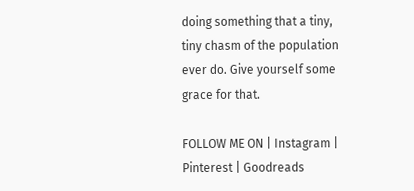doing something that a tiny, tiny chasm of the population ever do. Give yourself some grace for that.

FOLLOW ME ON | Instagram | Pinterest | Goodreads